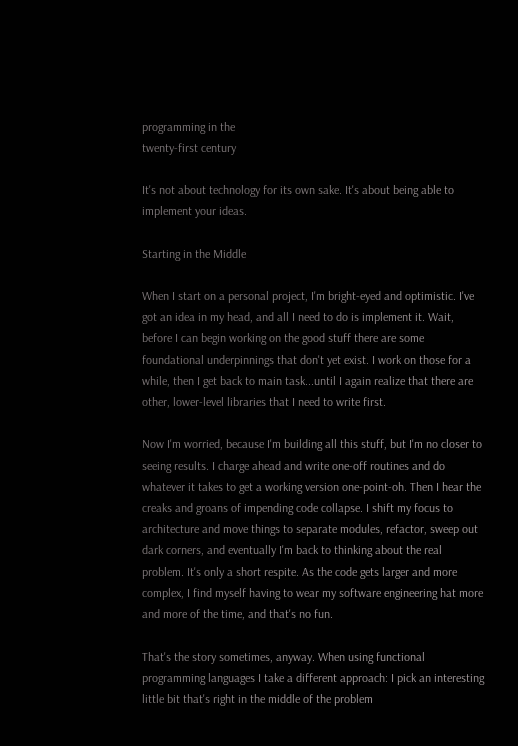programming in the
twenty-first century

It's not about technology for its own sake. It's about being able to implement your ideas.

Starting in the Middle

When I start on a personal project, I'm bright-eyed and optimistic. I've got an idea in my head, and all I need to do is implement it. Wait, before I can begin working on the good stuff there are some foundational underpinnings that don't yet exist. I work on those for a while, then I get back to main task...until I again realize that there are other, lower-level libraries that I need to write first.

Now I'm worried, because I'm building all this stuff, but I'm no closer to seeing results. I charge ahead and write one-off routines and do whatever it takes to get a working version one-point-oh. Then I hear the creaks and groans of impending code collapse. I shift my focus to architecture and move things to separate modules, refactor, sweep out dark corners, and eventually I'm back to thinking about the real problem. It's only a short respite. As the code gets larger and more complex, I find myself having to wear my software engineering hat more and more of the time, and that's no fun.

That's the story sometimes, anyway. When using functional programming languages I take a different approach: I pick an interesting little bit that's right in the middle of the problem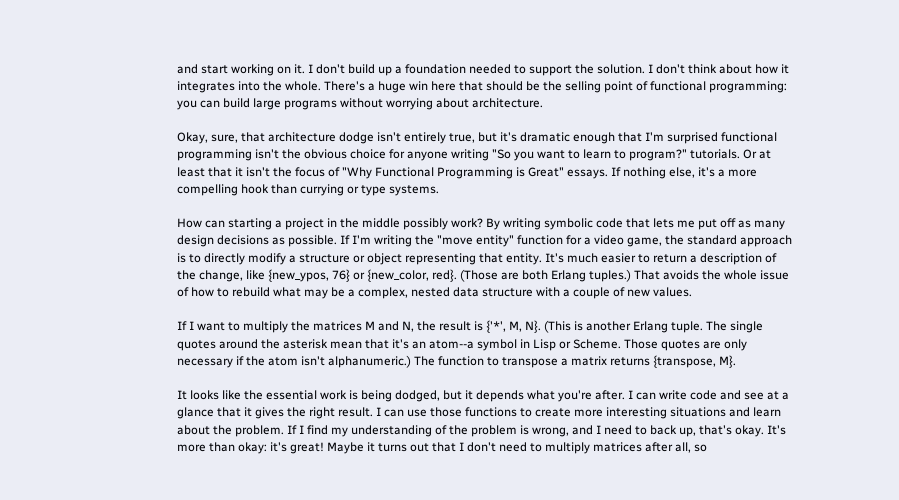and start working on it. I don't build up a foundation needed to support the solution. I don't think about how it integrates into the whole. There's a huge win here that should be the selling point of functional programming: you can build large programs without worrying about architecture.

Okay, sure, that architecture dodge isn't entirely true, but it's dramatic enough that I'm surprised functional programming isn't the obvious choice for anyone writing "So you want to learn to program?" tutorials. Or at least that it isn't the focus of "Why Functional Programming is Great" essays. If nothing else, it's a more compelling hook than currying or type systems.

How can starting a project in the middle possibly work? By writing symbolic code that lets me put off as many design decisions as possible. If I'm writing the "move entity" function for a video game, the standard approach is to directly modify a structure or object representing that entity. It's much easier to return a description of the change, like {new_ypos, 76} or {new_color, red}. (Those are both Erlang tuples.) That avoids the whole issue of how to rebuild what may be a complex, nested data structure with a couple of new values.

If I want to multiply the matrices M and N, the result is {'*', M, N}. (This is another Erlang tuple. The single quotes around the asterisk mean that it's an atom--a symbol in Lisp or Scheme. Those quotes are only necessary if the atom isn't alphanumeric.) The function to transpose a matrix returns {transpose, M}.

It looks like the essential work is being dodged, but it depends what you're after. I can write code and see at a glance that it gives the right result. I can use those functions to create more interesting situations and learn about the problem. If I find my understanding of the problem is wrong, and I need to back up, that's okay. It's more than okay: it's great! Maybe it turns out that I don't need to multiply matrices after all, so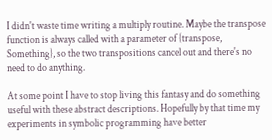I didn't waste time writing a multiply routine. Maybe the transpose function is always called with a parameter of {transpose, Something}, so the two transpositions cancel out and there's no need to do anything.

At some point I have to stop living this fantasy and do something useful with these abstract descriptions. Hopefully by that time my experiments in symbolic programming have better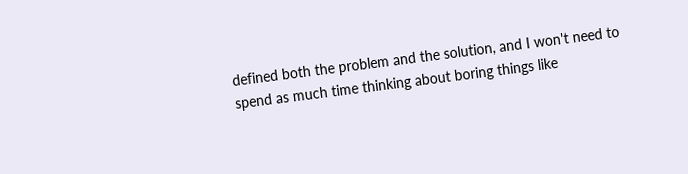defined both the problem and the solution, and I won't need to spend as much time thinking about boring things like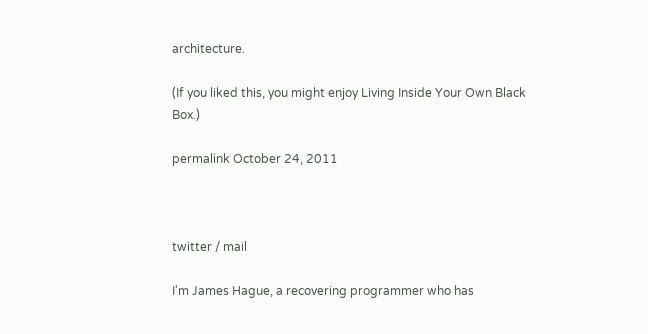architecture.

(If you liked this, you might enjoy Living Inside Your Own Black Box.)

permalink October 24, 2011



twitter / mail

I'm James Hague, a recovering programmer who has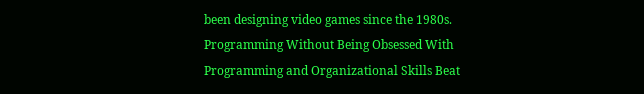been designing video games since the 1980s. Programming Without Being Obsessed With Programming and Organizational Skills Beat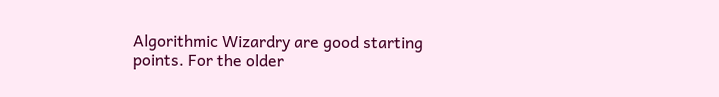Algorithmic Wizardry are good starting points. For the older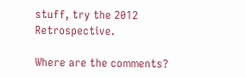stuff, try the 2012 Retrospective.

Where are the comments?